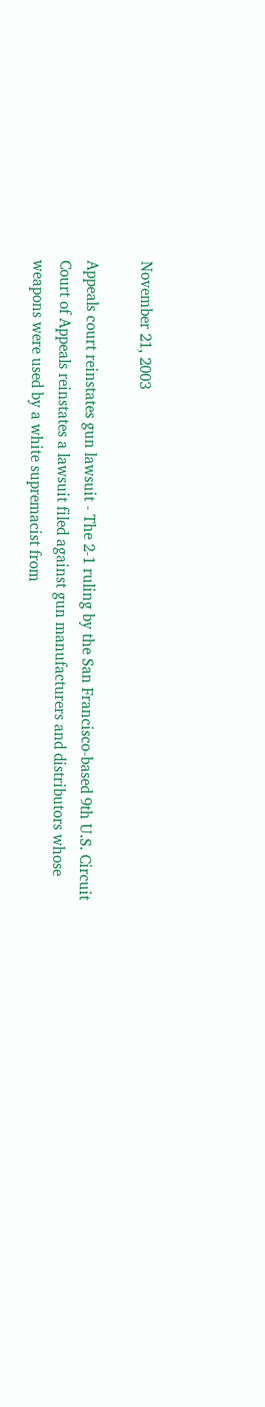November 21, 2003

Appeals court reinstates gun lawsuit - The 2-1 ruling by the San Francisco-based 9th U.S. Circuit Court of Appeals reinstates a lawsuit filed against gun manufacturers and distributors whose weapons were used by a white supremacist from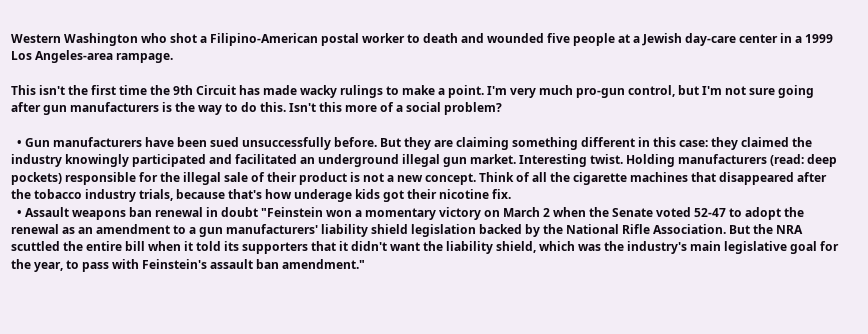Western Washington who shot a Filipino-American postal worker to death and wounded five people at a Jewish day-care center in a 1999 Los Angeles-area rampage.

This isn't the first time the 9th Circuit has made wacky rulings to make a point. I'm very much pro-gun control, but I'm not sure going after gun manufacturers is the way to do this. Isn't this more of a social problem?

  • Gun manufacturers have been sued unsuccessfully before. But they are claiming something different in this case: they claimed the industry knowingly participated and facilitated an underground illegal gun market. Interesting twist. Holding manufacturers (read: deep pockets) responsible for the illegal sale of their product is not a new concept. Think of all the cigarette machines that disappeared after the tobacco industry trials, because that's how underage kids got their nicotine fix.
  • Assault weapons ban renewal in doubt "Feinstein won a momentary victory on March 2 when the Senate voted 52-47 to adopt the renewal as an amendment to a gun manufacturers' liability shield legislation backed by the National Rifle Association. But the NRA scuttled the entire bill when it told its supporters that it didn't want the liability shield, which was the industry's main legislative goal for the year, to pass with Feinstein's assault ban amendment."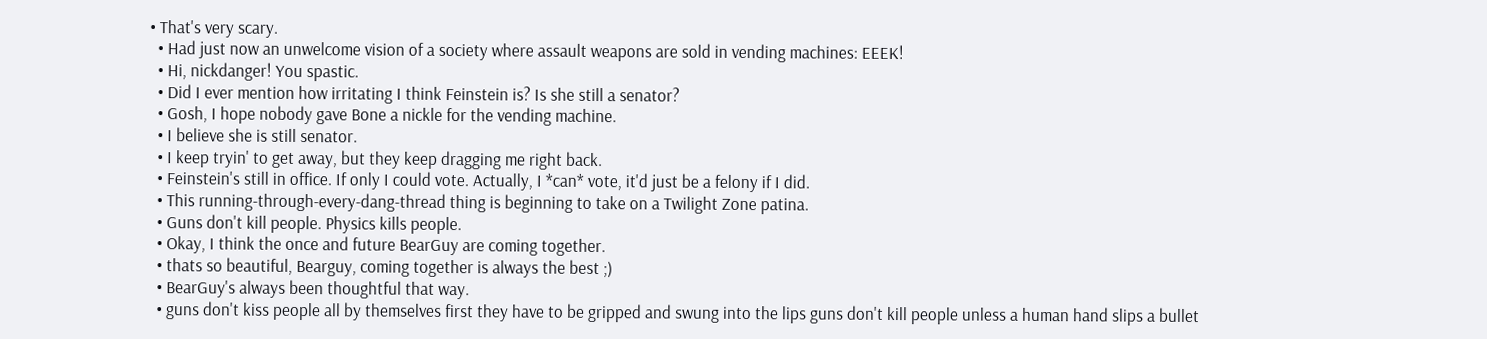• That's very scary.
  • Had just now an unwelcome vision of a society where assault weapons are sold in vending machines: EEEK!
  • Hi, nickdanger! You spastic.
  • Did I ever mention how irritating I think Feinstein is? Is she still a senator?
  • Gosh, I hope nobody gave Bone a nickle for the vending machine.
  • I believe she is still senator.
  • I keep tryin' to get away, but they keep dragging me right back.
  • Feinstein's still in office. If only I could vote. Actually, I *can* vote, it'd just be a felony if I did.
  • This running-through-every-dang-thread thing is beginning to take on a Twilight Zone patina.
  • Guns don't kill people. Physics kills people.
  • Okay, I think the once and future BearGuy are coming together.
  • thats so beautiful, Bearguy, coming together is always the best ;)
  • BearGuy's always been thoughtful that way.
  • guns don't kiss people all by themselves first they have to be gripped and swung into the lips guns don't kill people unless a human hand slips a bullet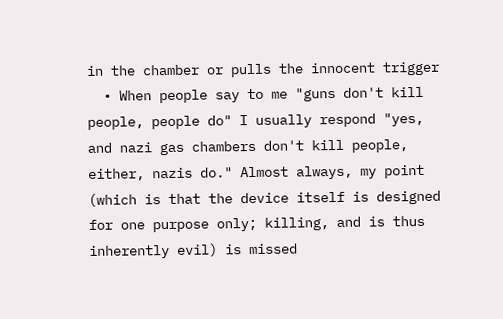in the chamber or pulls the innocent trigger
  • When people say to me "guns don't kill people, people do" I usually respond "yes, and nazi gas chambers don't kill people, either, nazis do." Almost always, my point (which is that the device itself is designed for one purpose only; killing, and is thus inherently evil) is missed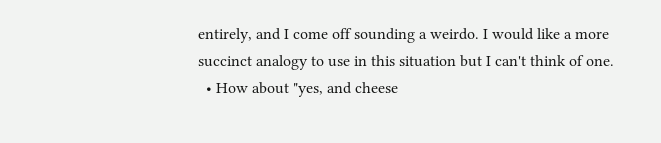entirely, and I come off sounding a weirdo. I would like a more succinct analogy to use in this situation but I can't think of one.
  • How about "yes, and cheese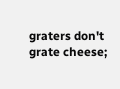graters don't grate cheese;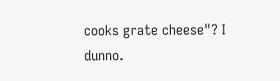cooks grate cheese"? I dunno.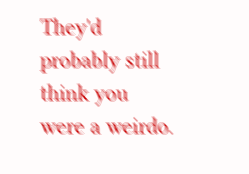They'd probably still think you were a weirdo.